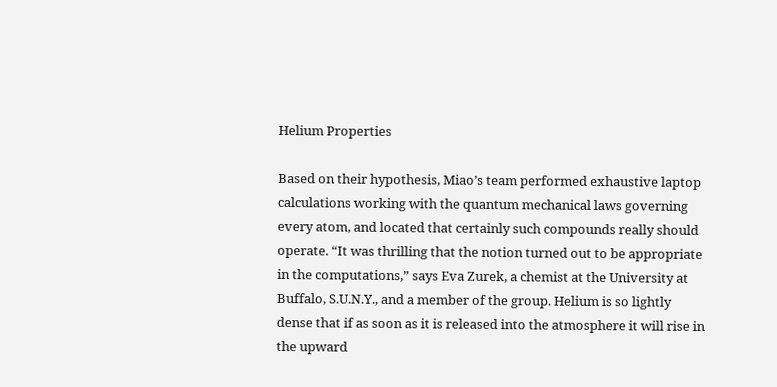Helium Properties

Based on their hypothesis, Miao’s team performed exhaustive laptop calculations working with the quantum mechanical laws governing every atom, and located that certainly such compounds really should operate. “It was thrilling that the notion turned out to be appropriate in the computations,” says Eva Zurek, a chemist at the University at Buffalo, S.U.N.Y., and a member of the group. Helium is so lightly dense that if as soon as it is released into the atmosphere it will rise in the upward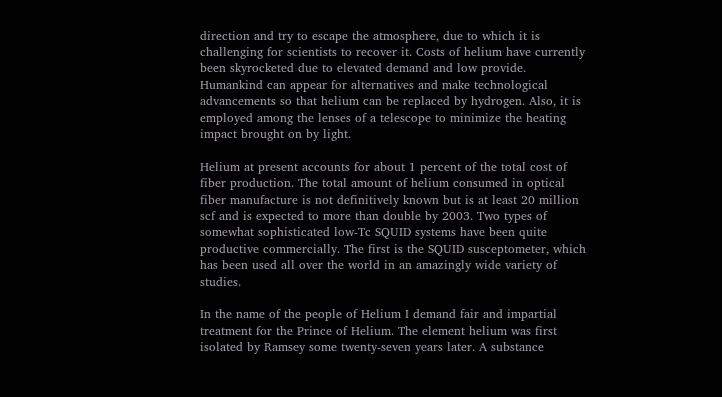direction and try to escape the atmosphere, due to which it is challenging for scientists to recover it. Costs of helium have currently been skyrocketed due to elevated demand and low provide. Humankind can appear for alternatives and make technological advancements so that helium can be replaced by hydrogen. Also, it is employed among the lenses of a telescope to minimize the heating impact brought on by light.

Helium at present accounts for about 1 percent of the total cost of fiber production. The total amount of helium consumed in optical fiber manufacture is not definitively known but is at least 20 million scf and is expected to more than double by 2003. Two types of somewhat sophisticated low-Tc SQUID systems have been quite productive commercially. The first is the SQUID susceptometer, which has been used all over the world in an amazingly wide variety of studies.

In the name of the people of Helium I demand fair and impartial treatment for the Prince of Helium. The element helium was first isolated by Ramsey some twenty-seven years later. A substance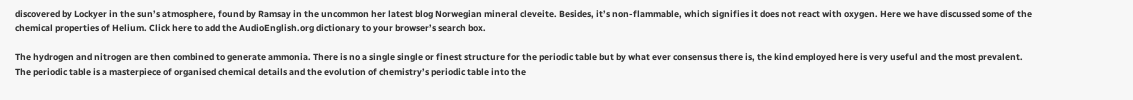discovered by Lockyer in the sun’s atmosphere, found by Ramsay in the uncommon her latest blog Norwegian mineral cleveite. Besides, it’s non-flammable, which signifies it does not react with oxygen. Here we have discussed some of the chemical properties of Helium. Click here to add the AudioEnglish.org dictionary to your browser’s search box.

The hydrogen and nitrogen are then combined to generate ammonia. There is no a single single or finest structure for the periodic table but by what ever consensus there is, the kind employed here is very useful and the most prevalent. The periodic table is a masterpiece of organised chemical details and the evolution of chemistry’s periodic table into the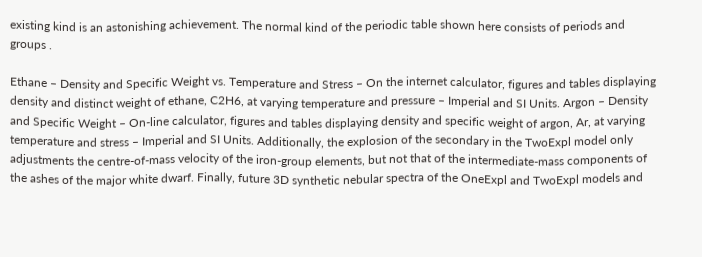existing kind is an astonishing achievement. The normal kind of the periodic table shown here consists of periods and groups .

Ethane – Density and Specific Weight vs. Temperature and Stress – On the internet calculator, figures and tables displaying density and distinct weight of ethane, C2H6, at varying temperature and pressure – Imperial and SI Units. Argon – Density and Specific Weight – On-line calculator, figures and tables displaying density and specific weight of argon, Ar, at varying temperature and stress – Imperial and SI Units. Additionally, the explosion of the secondary in the TwoExpl model only adjustments the centre-of-mass velocity of the iron-group elements, but not that of the intermediate-mass components of the ashes of the major white dwarf. Finally, future 3D synthetic nebular spectra of the OneExpl and TwoExpl models and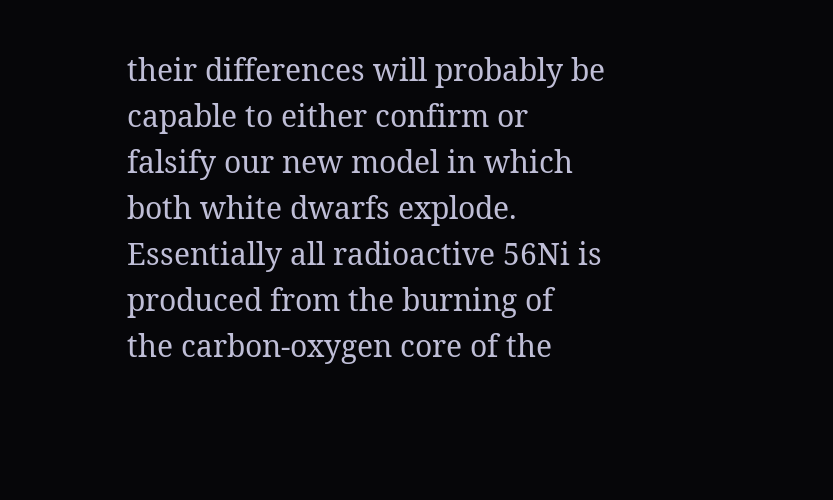their differences will probably be capable to either confirm or falsify our new model in which both white dwarfs explode. Essentially all radioactive 56Ni is produced from the burning of the carbon-oxygen core of the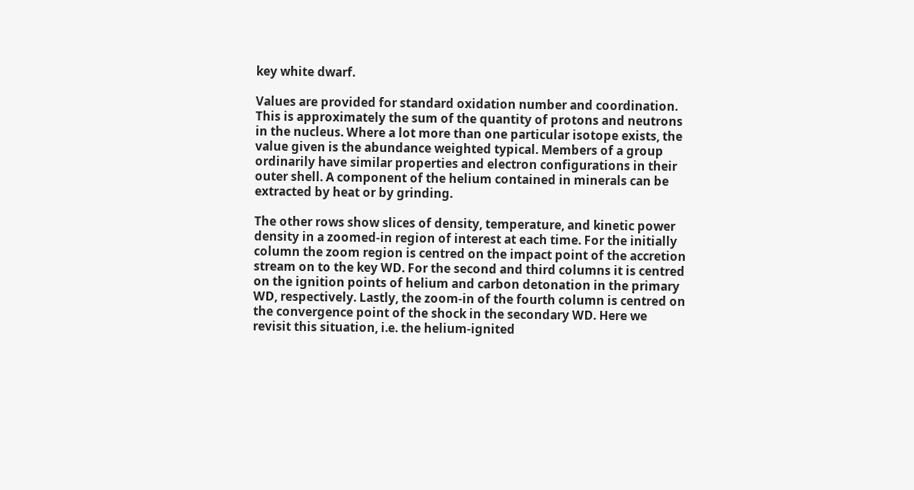key white dwarf.

Values are provided for standard oxidation number and coordination. This is approximately the sum of the quantity of protons and neutrons in the nucleus. Where a lot more than one particular isotope exists, the value given is the abundance weighted typical. Members of a group ordinarily have similar properties and electron configurations in their outer shell. A component of the helium contained in minerals can be extracted by heat or by grinding.

The other rows show slices of density, temperature, and kinetic power density in a zoomed-in region of interest at each time. For the initially column the zoom region is centred on the impact point of the accretion stream on to the key WD. For the second and third columns it is centred on the ignition points of helium and carbon detonation in the primary WD, respectively. Lastly, the zoom-in of the fourth column is centred on the convergence point of the shock in the secondary WD. Here we revisit this situation, i.e. the helium-ignited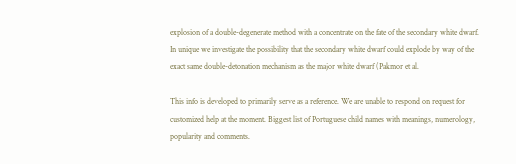explosion of a double-degenerate method with a concentrate on the fate of the secondary white dwarf. In unique we investigate the possibility that the secondary white dwarf could explode by way of the exact same double-detonation mechanism as the major white dwarf (Pakmor et al.

This info is developed to primarily serve as a reference. We are unable to respond on request for customized help at the moment. Biggest list of Portuguese child names with meanings, numerology, popularity and comments.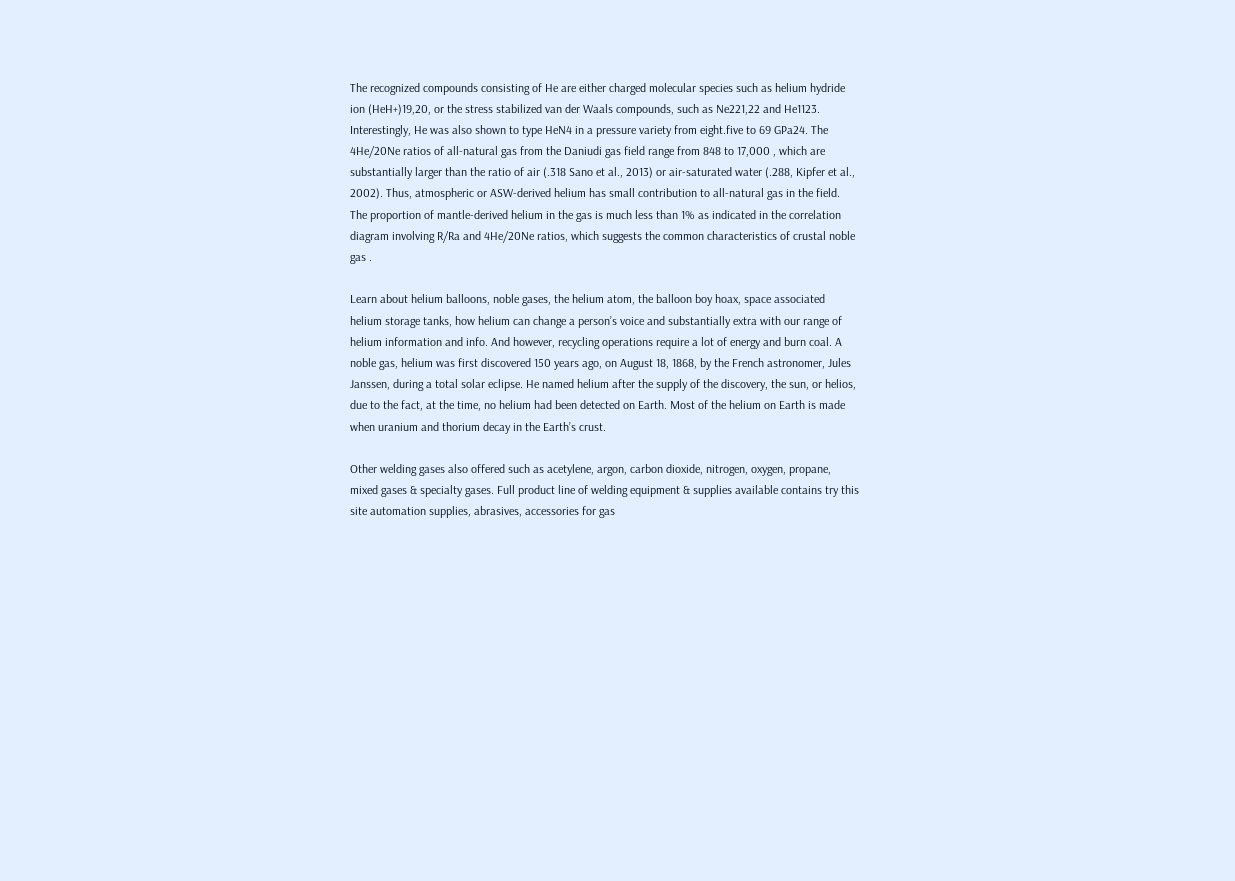The recognized compounds consisting of He are either charged molecular species such as helium hydride ion (HeH+)19,20, or the stress stabilized van der Waals compounds, such as Ne221,22 and He1123. Interestingly, He was also shown to type HeN4 in a pressure variety from eight.five to 69 GPa24. The 4He/20Ne ratios of all-natural gas from the Daniudi gas field range from 848 to 17,000 , which are substantially larger than the ratio of air (.318 Sano et al., 2013) or air-saturated water (.288, Kipfer et al., 2002). Thus, atmospheric or ASW-derived helium has small contribution to all-natural gas in the field. The proportion of mantle-derived helium in the gas is much less than 1% as indicated in the correlation diagram involving R/Ra and 4He/20Ne ratios, which suggests the common characteristics of crustal noble gas .

Learn about helium balloons, noble gases, the helium atom, the balloon boy hoax, space associated helium storage tanks, how helium can change a person’s voice and substantially extra with our range of helium information and info. And however, recycling operations require a lot of energy and burn coal. A noble gas, helium was first discovered 150 years ago, on August 18, 1868, by the French astronomer, Jules Janssen, during a total solar eclipse. He named helium after the supply of the discovery, the sun, or helios, due to the fact, at the time, no helium had been detected on Earth. Most of the helium on Earth is made when uranium and thorium decay in the Earth’s crust.

Other welding gases also offered such as acetylene, argon, carbon dioxide, nitrogen, oxygen, propane, mixed gases & specialty gases. Full product line of welding equipment & supplies available contains try this site automation supplies, abrasives, accessories for gas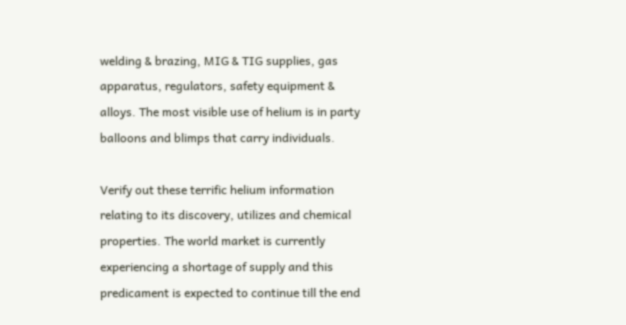welding & brazing, MIG & TIG supplies, gas apparatus, regulators, safety equipment & alloys. The most visible use of helium is in party balloons and blimps that carry individuals.

Verify out these terrific helium information relating to its discovery, utilizes and chemical properties. The world market is currently experiencing a shortage of supply and this predicament is expected to continue till the end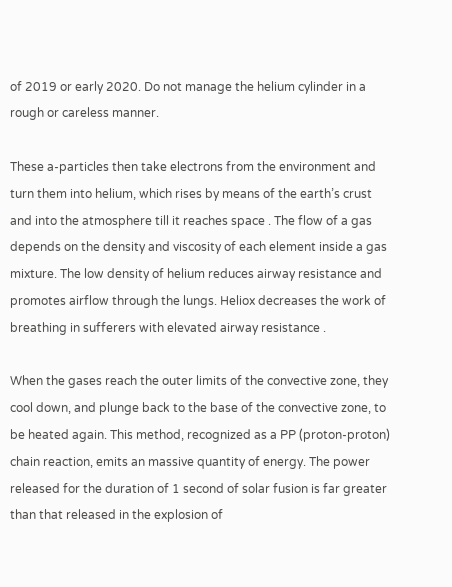of 2019 or early 2020. Do not manage the helium cylinder in a rough or careless manner.

These a-particles then take electrons from the environment and turn them into helium, which rises by means of the earth’s crust and into the atmosphere till it reaches space . The flow of a gas depends on the density and viscosity of each element inside a gas mixture. The low density of helium reduces airway resistance and promotes airflow through the lungs. Heliox decreases the work of breathing in sufferers with elevated airway resistance .

When the gases reach the outer limits of the convective zone, they cool down, and plunge back to the base of the convective zone, to be heated again. This method, recognized as a PP (proton-proton) chain reaction, emits an massive quantity of energy. The power released for the duration of 1 second of solar fusion is far greater than that released in the explosion of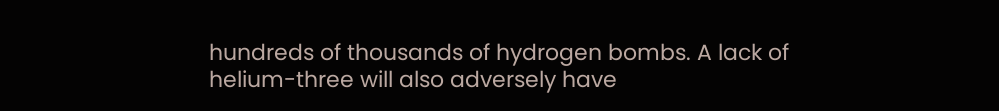hundreds of thousands of hydrogen bombs. A lack of helium-three will also adversely have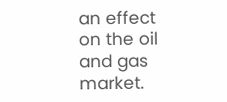an effect on the oil and gas market.